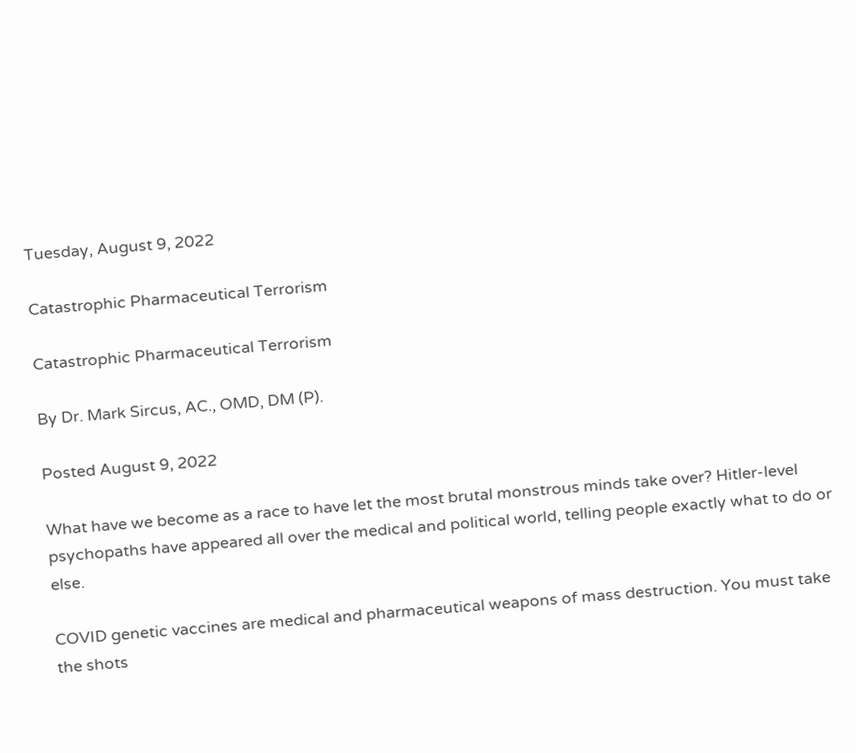Tuesday, August 9, 2022

Catastrophic Pharmaceutical Terrorism

Catastrophic Pharmaceutical Terrorism

By Dr. Mark Sircus, AC., OMD, DM (P).

Posted August 9, 2022

What have we become as a race to have let the most brutal monstrous minds take over? Hitler-level psychopaths have appeared all over the medical and political world, telling people exactly what to do or else.

COVID genetic vaccines are medical and pharmaceutical weapons of mass destruction. You must take the shots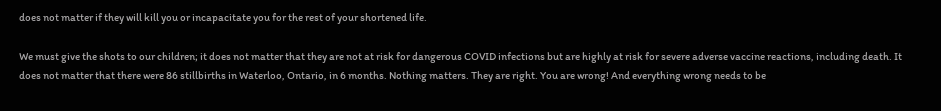does not matter if they will kill you or incapacitate you for the rest of your shortened life.

We must give the shots to our children; it does not matter that they are not at risk for dangerous COVID infections but are highly at risk for severe adverse vaccine reactions, including death. It does not matter that there were 86 stillbirths in Waterloo, Ontario, in 6 months. Nothing matters. They are right. You are wrong! And everything wrong needs to be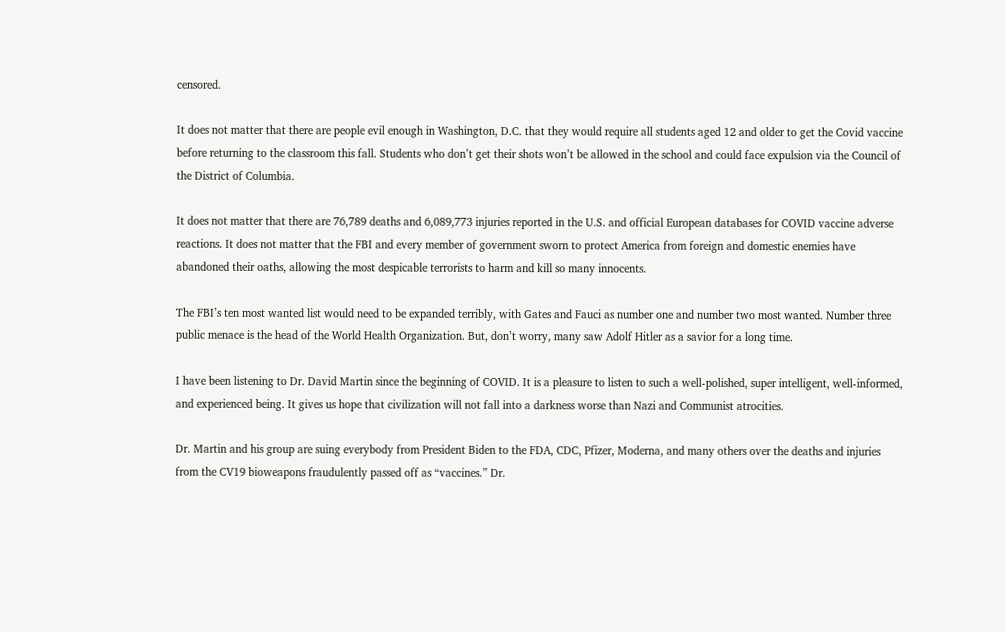censored.

It does not matter that there are people evil enough in Washington, D.C. that they would require all students aged 12 and older to get the Covid vaccine before returning to the classroom this fall. Students who don’t get their shots won’t be allowed in the school and could face expulsion via the Council of the District of Columbia.

It does not matter that there are 76,789 deaths and 6,089,773 injuries reported in the U.S. and official European databases for COVID vaccine adverse reactions. It does not matter that the FBI and every member of government sworn to protect America from foreign and domestic enemies have abandoned their oaths, allowing the most despicable terrorists to harm and kill so many innocents.

The FBI’s ten most wanted list would need to be expanded terribly, with Gates and Fauci as number one and number two most wanted. Number three public menace is the head of the World Health Organization. But, don’t worry, many saw Adolf Hitler as a savior for a long time.

I have been listening to Dr. David Martin since the beginning of COVID. It is a pleasure to listen to such a well-polished, super intelligent, well-informed, and experienced being. It gives us hope that civilization will not fall into a darkness worse than Nazi and Communist atrocities.

Dr. Martin and his group are suing everybody from President Biden to the FDA, CDC, Pfizer, Moderna, and many others over the deaths and injuries from the CV19 bioweapons fraudulently passed off as “vaccines.” Dr.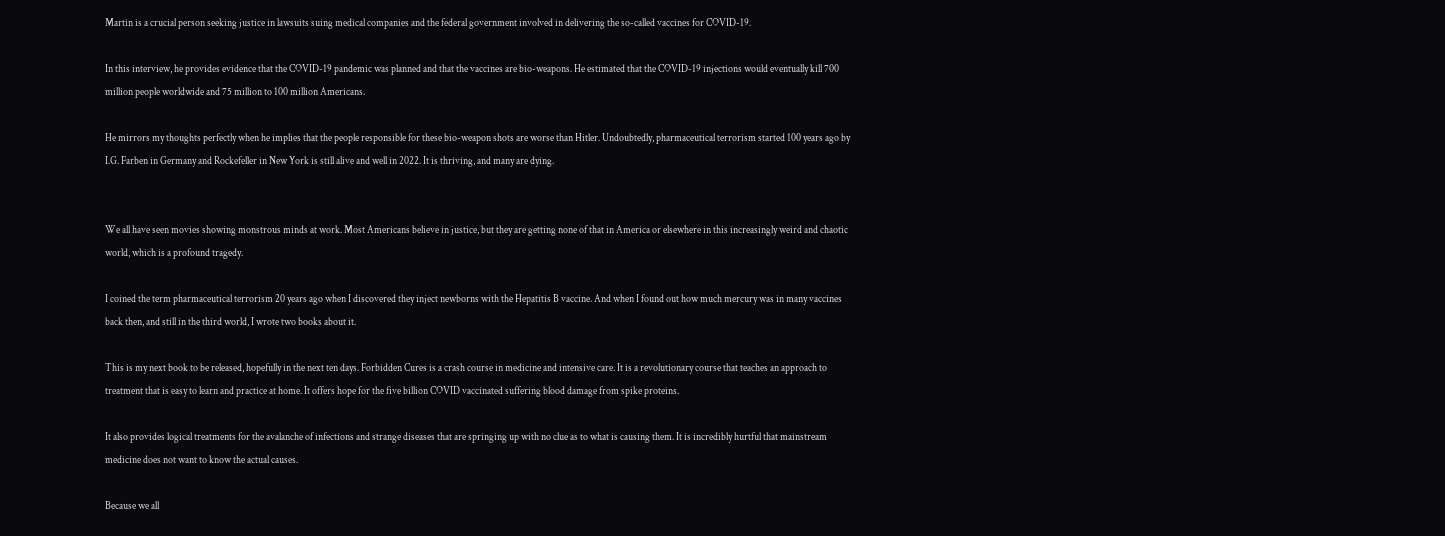Martin is a crucial person seeking justice in lawsuits suing medical companies and the federal government involved in delivering the so-called vaccines for COVID-19.

In this interview, he provides evidence that the COVID-19 pandemic was planned and that the vaccines are bio-weapons. He estimated that the COVID-19 injections would eventually kill 700 million people worldwide and 75 million to 100 million Americans.

He mirrors my thoughts perfectly when he implies that the people responsible for these bio-weapon shots are worse than Hitler. Undoubtedly, pharmaceutical terrorism started 100 years ago by I.G. Farben in Germany and Rockefeller in New York is still alive and well in 2022. It is thriving, and many are dying.


We all have seen movies showing monstrous minds at work. Most Americans believe in justice, but they are getting none of that in America or elsewhere in this increasingly weird and chaotic world, which is a profound tragedy.

I coined the term pharmaceutical terrorism 20 years ago when I discovered they inject newborns with the Hepatitis B vaccine. And when I found out how much mercury was in many vaccines back then, and still in the third world, I wrote two books about it.

This is my next book to be released, hopefully in the next ten days. Forbidden Cures is a crash course in medicine and intensive care. It is a revolutionary course that teaches an approach to treatment that is easy to learn and practice at home. It offers hope for the five billion COVID vaccinated suffering blood damage from spike proteins.

It also provides logical treatments for the avalanche of infections and strange diseases that are springing up with no clue as to what is causing them. It is incredibly hurtful that mainstream medicine does not want to know the actual causes.

Because we all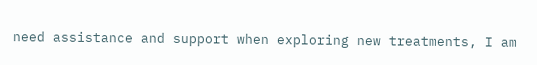need assistance and support when exploring new treatments, I am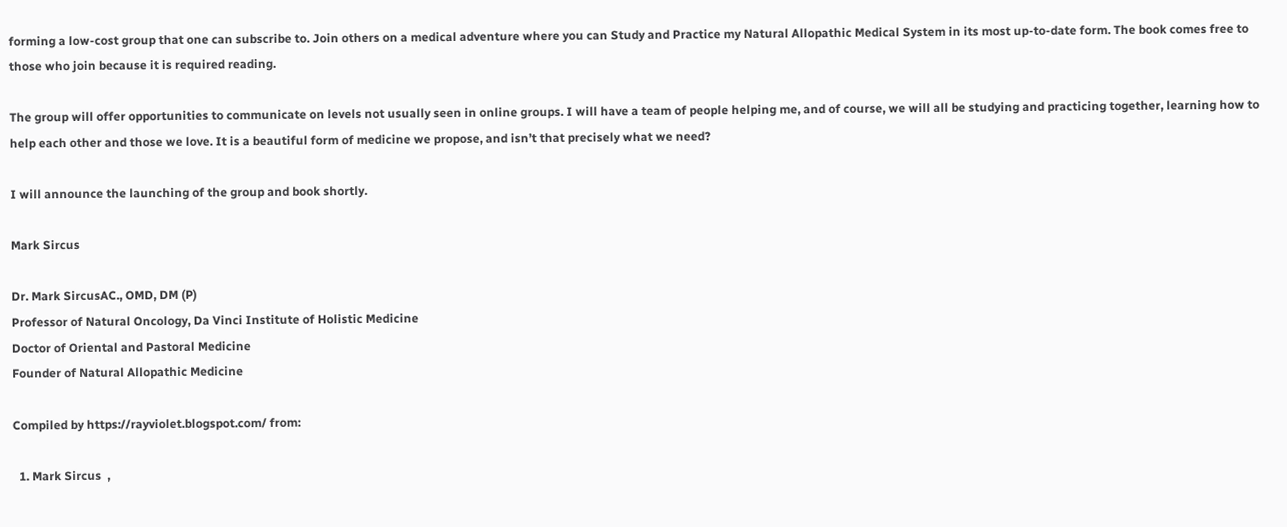forming a low-cost group that one can subscribe to. Join others on a medical adventure where you can Study and Practice my Natural Allopathic Medical System in its most up-to-date form. The book comes free to those who join because it is required reading.

The group will offer opportunities to communicate on levels not usually seen in online groups. I will have a team of people helping me, and of course, we will all be studying and practicing together, learning how to help each other and those we love. It is a beautiful form of medicine we propose, and isn’t that precisely what we need?

I will announce the launching of the group and book shortly.

Mark Sircus

Dr. Mark SircusAC., OMD, DM (P)
Professor of Natural Oncology, Da Vinci Institute of Holistic Medicine
Doctor of Oriental and Pastoral Medicine
Founder of Natural Allopathic Medicine

Compiled by https://rayviolet.blogspot.com/ from:

  1. Mark Sircus  ,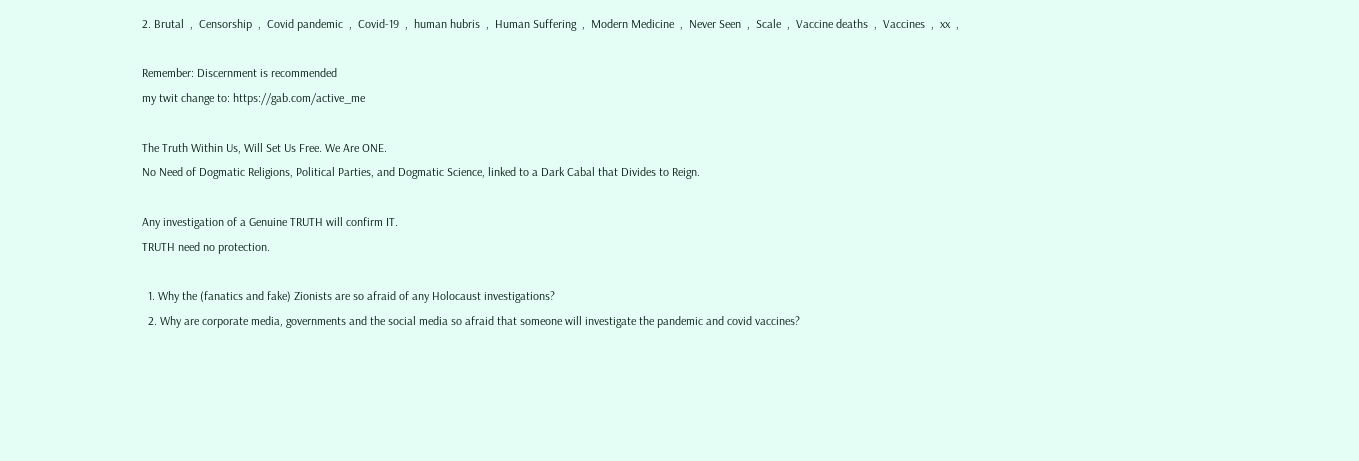2. Brutal  ,  Censorship  ,  Covid pandemic  ,  Covid-19  ,  human hubris  ,  Human Suffering  ,  Modern Medicine  ,  Never Seen  ,  Scale  ,  Vaccine deaths  ,  Vaccines  ,  xx  ,

Remember: Discernment is recommended
my twit change to: https://gab.com/active_me

The Truth Within Us, Will Set Us Free. We Are ONE.
No Need of Dogmatic Religions, Political Parties, and Dogmatic Science, linked to a Dark Cabal that Divides to Reign.

Any investigation of a Genuine TRUTH will confirm IT.
TRUTH need no protection.

  1. Why the (fanatics and fake) Zionists are so afraid of any Holocaust investigations?
  2. Why are corporate media, governments and the social media so afraid that someone will investigate the pandemic and covid vaccines?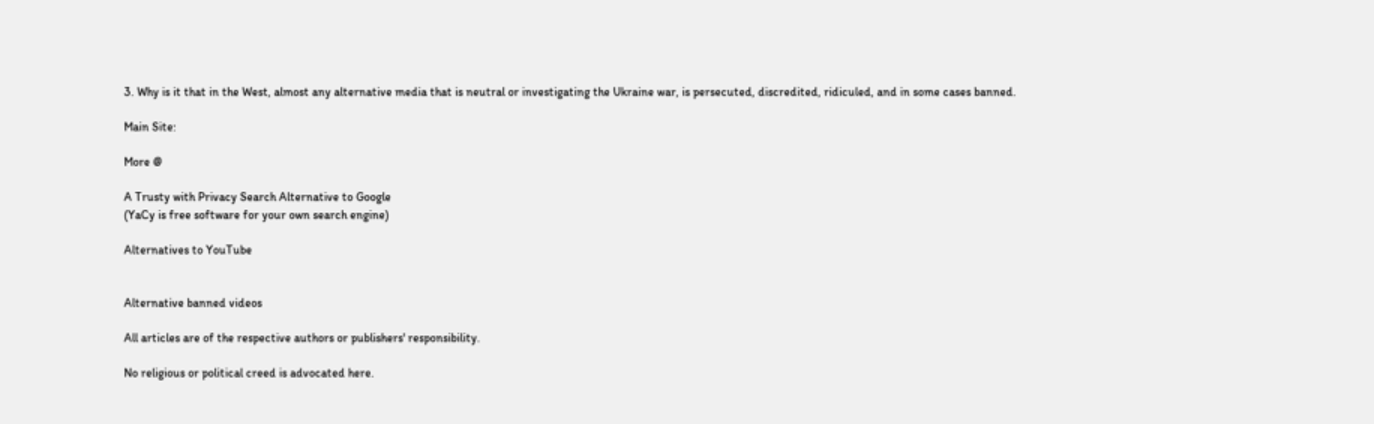3. Why is it that in the West, almost any alternative media that is neutral or investigating the Ukraine war, is persecuted, discredited, ridiculed, and in some cases banned.

Main Site:

More @

A Trusty with Privacy Search Alternative to Google
(YaCy is free software for your own search engine)

Alternatives to YouTube


Alternative banned videos

All articles are of the respective authors or publishers' responsibility.

No religious or political creed is advocated here.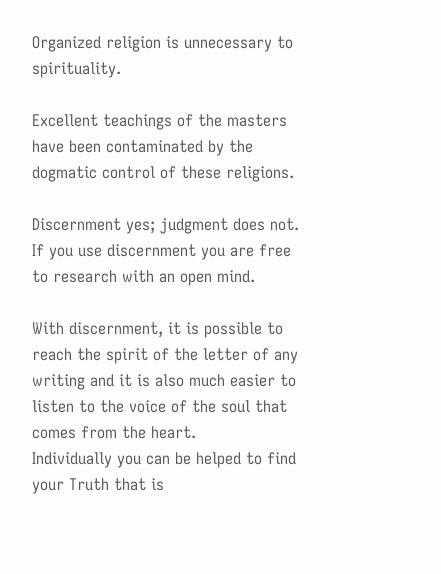Organized religion is unnecessary to spirituality.

Excellent teachings of the masters have been contaminated by the dogmatic control of these religions.

Discernment yes; judgment does not.
If you use discernment you are free to research with an open mind.

With discernment, it is possible to reach the spirit of the letter of any writing and it is also much easier to listen to the voice of the soul that comes from the heart.
Individually you can be helped to find your Truth that is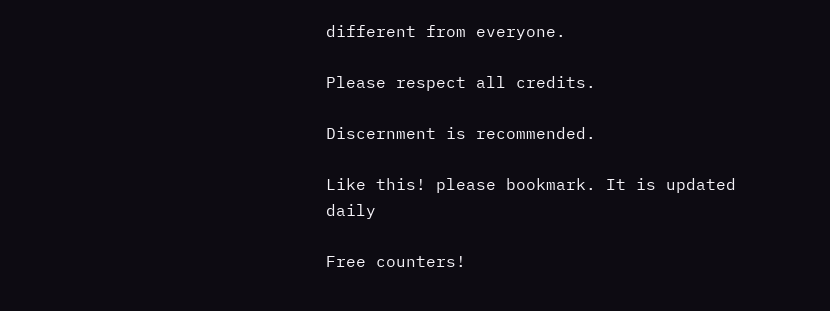different from everyone.

Please respect all credits.

Discernment is recommended.

Like this! please bookmark. It is updated daily

Free counters!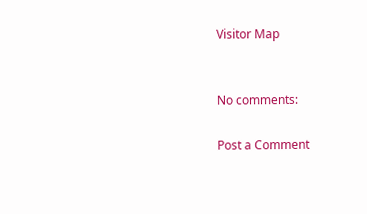Visitor Map


No comments:

Post a Comment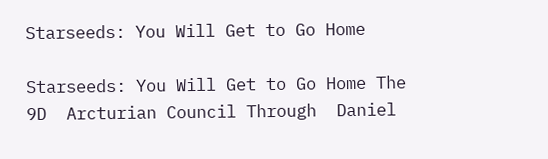Starseeds: You Will Get to Go Home

Starseeds: You Will Get to Go Home The 9D  Arcturian Council Through  Daniel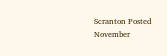Scranton Posted November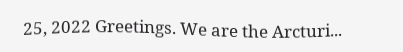25, 2022 Greetings. We are the Arcturi...